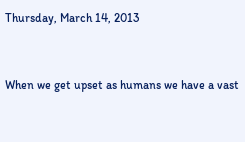Thursday, March 14, 2013


When we get upset as humans we have a vast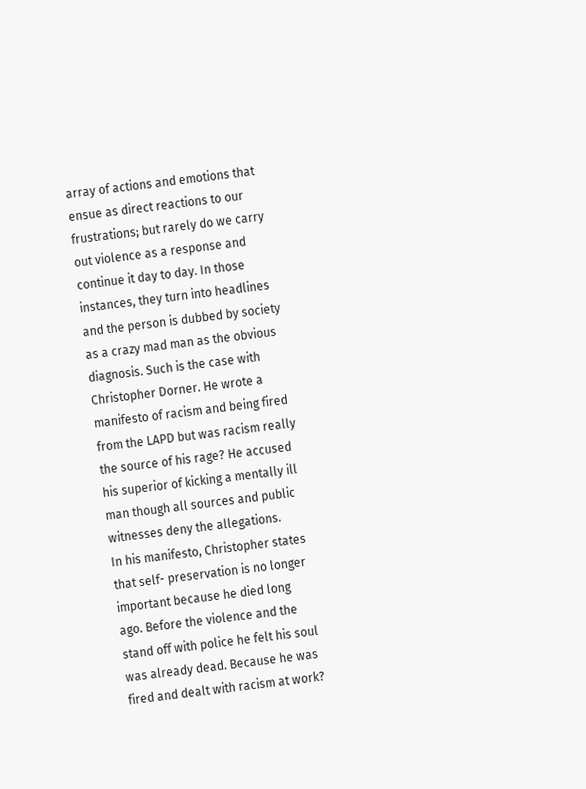array of actions and emotions that ensue as direct reactions to our frustrations; but rarely do we carry out violence as a response and continue it day to day. In those instances, they turn into headlines and the person is dubbed by society as a crazy mad man as the obvious diagnosis. Such is the case with Christopher Dorner. He wrote a manifesto of racism and being fired from the LAPD but was racism really the source of his rage? He accused his superior of kicking a mentally ill man though all sources and public witnesses deny the allegations.
In his manifesto, Christopher states that self- preservation is no longer important because he died long ago. Before the violence and the stand off with police he felt his soul was already dead. Because he was fired and dealt with racism at work?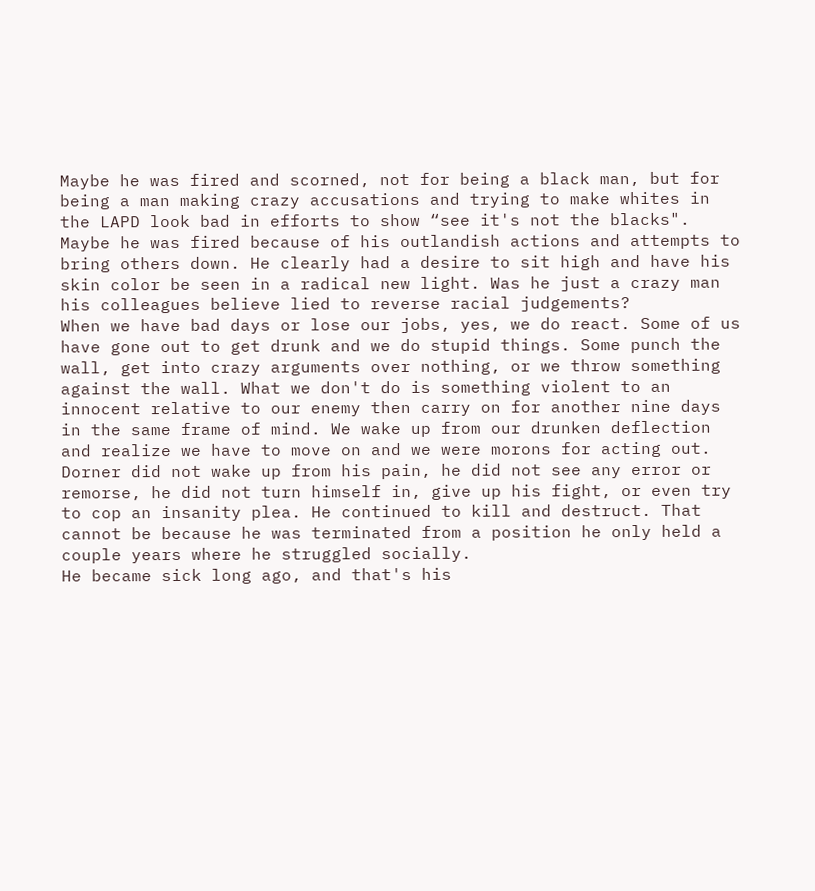Maybe he was fired and scorned, not for being a black man, but for being a man making crazy accusations and trying to make whites in the LAPD look bad in efforts to show “see it's not the blacks". Maybe he was fired because of his outlandish actions and attempts to bring others down. He clearly had a desire to sit high and have his skin color be seen in a radical new light. Was he just a crazy man his colleagues believe lied to reverse racial judgements?
When we have bad days or lose our jobs, yes, we do react. Some of us have gone out to get drunk and we do stupid things. Some punch the wall, get into crazy arguments over nothing, or we throw something against the wall. What we don't do is something violent to an innocent relative to our enemy then carry on for another nine days in the same frame of mind. We wake up from our drunken deflection and realize we have to move on and we were morons for acting out. Dorner did not wake up from his pain, he did not see any error or remorse, he did not turn himself in, give up his fight, or even try to cop an insanity plea. He continued to kill and destruct. That cannot be because he was terminated from a position he only held a couple years where he struggled socially.
He became sick long ago, and that's his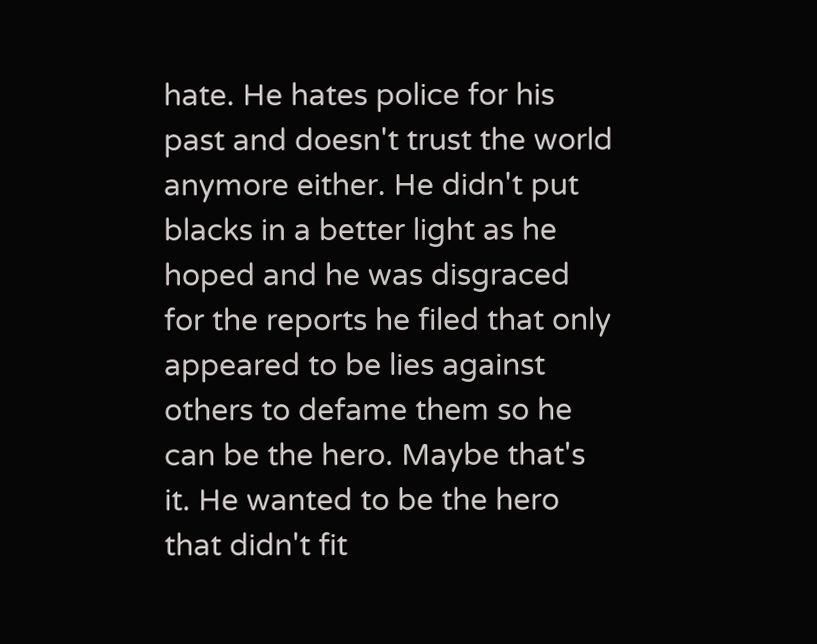hate. He hates police for his past and doesn't trust the world anymore either. He didn't put blacks in a better light as he hoped and he was disgraced for the reports he filed that only appeared to be lies against others to defame them so he can be the hero. Maybe that's it. He wanted to be the hero that didn't fit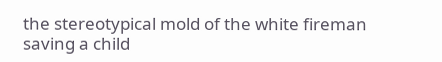the stereotypical mold of the white fireman saving a child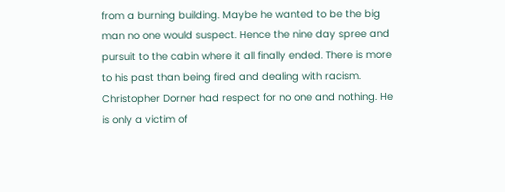from a burning building. Maybe he wanted to be the big man no one would suspect. Hence the nine day spree and pursuit to the cabin where it all finally ended. There is more to his past than being fired and dealing with racism. Christopher Dorner had respect for no one and nothing. He is only a victim of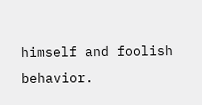himself and foolish behavior.